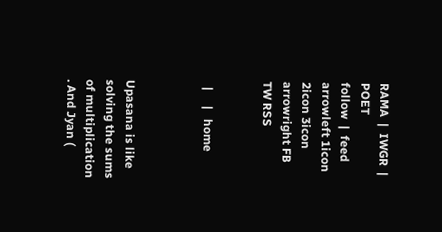RAMA  |  IWGR  |   POET                       follow  |  feed
arrowleft 1icon 2icon 3icon arrowright FB TW RSS


  |     |   home



Upasana is like solving the sums of multiplication . And Jyan (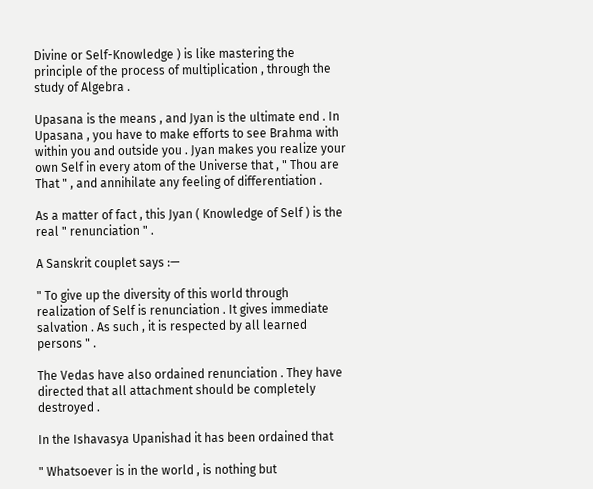Divine or Self-Knowledge ) is like mastering the principle of the process of multiplication , through the study of Algebra .

Upasana is the means , and Jyan is the ultimate end . In Upasana , you have to make efforts to see Brahma with within you and outside you . Jyan makes you realize your own Self in every atom of the Universe that , " Thou are That " , and annihilate any feeling of differentiation .

As a matter of fact , this Jyan ( Knowledge of Self ) is the real " renunciation " .

A Sanskrit couplet says :—

" To give up the diversity of this world through realization of Self is renunciation . It gives immediate salvation . As such , it is respected by all learned persons " .

The Vedas have also ordained renunciation . They have directed that all attachment should be completely destroyed .

In the Ishavasya Upanishad it has been ordained that

" Whatsoever is in the world , is nothing but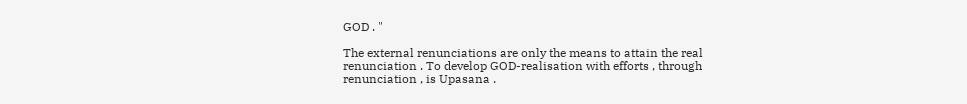GOD . "

The external renunciations are only the means to attain the real renunciation . To develop GOD-realisation with efforts , through renunciation , is Upasana .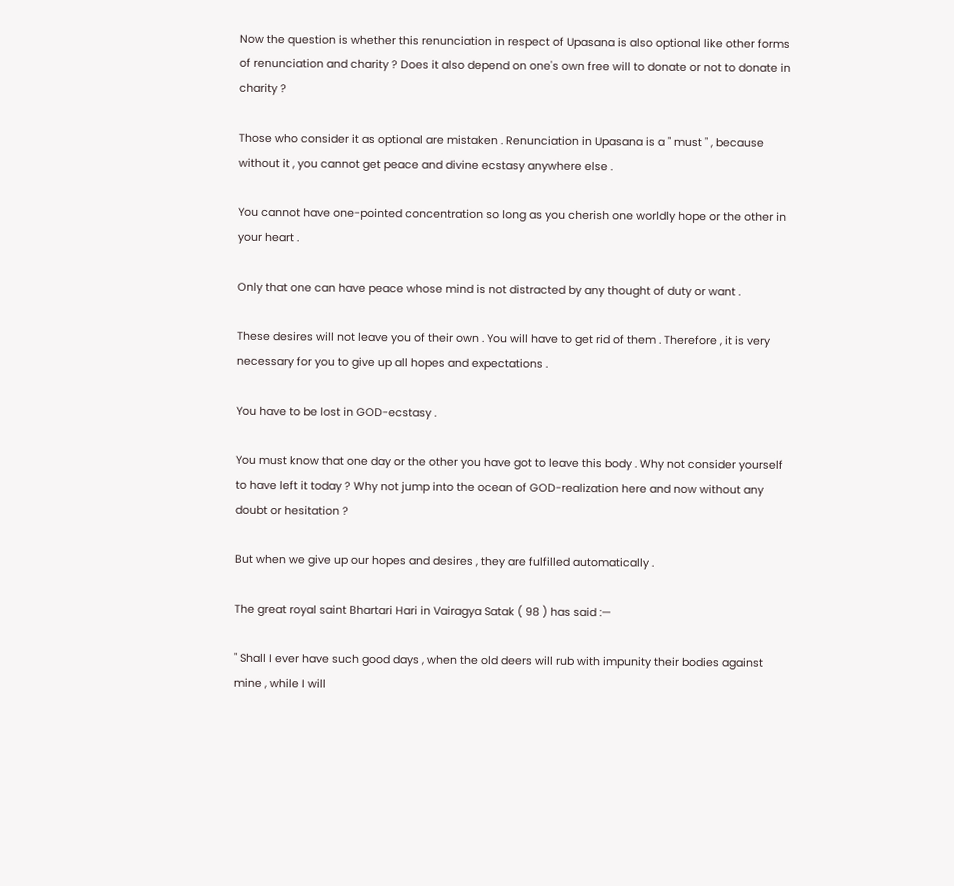Now the question is whether this renunciation in respect of Upasana is also optional like other forms of renunciation and charity ? Does it also depend on one's own free will to donate or not to donate in charity ?

Those who consider it as optional are mistaken . Renunciation in Upasana is a " must " , because without it , you cannot get peace and divine ecstasy anywhere else .

You cannot have one-pointed concentration so long as you cherish one worldly hope or the other in your heart .

Only that one can have peace whose mind is not distracted by any thought of duty or want .

These desires will not leave you of their own . You will have to get rid of them . Therefore , it is very necessary for you to give up all hopes and expectations .

You have to be lost in GOD-ecstasy .

You must know that one day or the other you have got to leave this body . Why not consider yourself to have left it today ? Why not jump into the ocean of GOD-realization here and now without any doubt or hesitation ?

But when we give up our hopes and desires , they are fulfilled automatically .

The great royal saint Bhartari Hari in Vairagya Satak ( 98 ) has said :—

" Shall I ever have such good days , when the old deers will rub with impunity their bodies against mine , while I will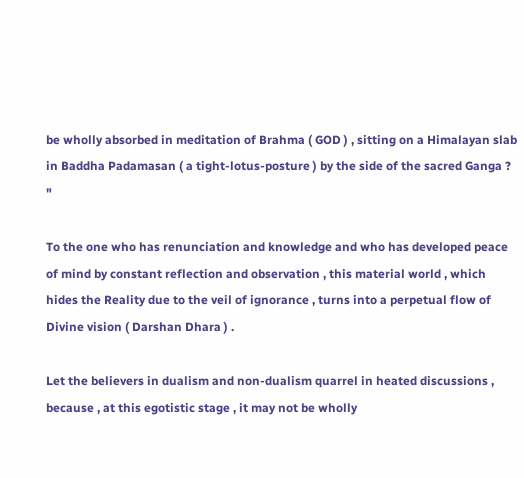be wholly absorbed in meditation of Brahma ( GOD ) , sitting on a Himalayan slab in Baddha Padamasan ( a tight-lotus-posture ) by the side of the sacred Ganga ? "

To the one who has renunciation and knowledge and who has developed peace of mind by constant reflection and observation , this material world , which hides the Reality due to the veil of ignorance , turns into a perpetual flow of Divine vision ( Darshan Dhara ) .

Let the believers in dualism and non-dualism quarrel in heated discussions , because , at this egotistic stage , it may not be wholly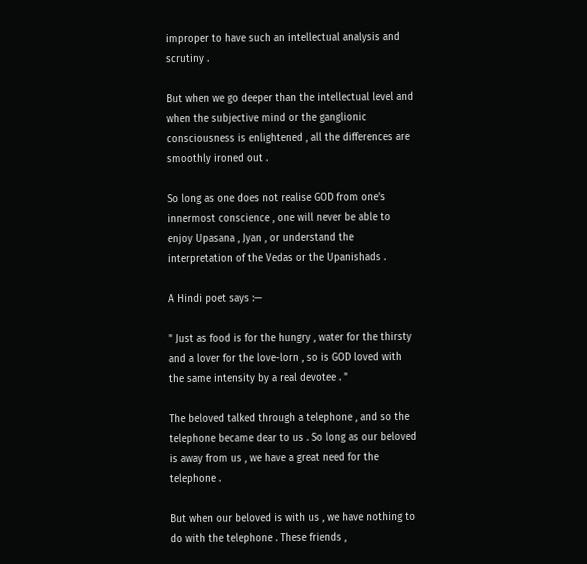improper to have such an intellectual analysis and scrutiny .

But when we go deeper than the intellectual level and when the subjective mind or the ganglionic consciousness is enlightened , all the differences are smoothly ironed out .

So long as one does not realise GOD from one's innermost conscience , one will never be able to enjoy Upasana , Jyan , or understand the interpretation of the Vedas or the Upanishads .

A Hindi poet says :—

" Just as food is for the hungry , water for the thirsty and a lover for the love-lorn , so is GOD loved with the same intensity by a real devotee . "

The beloved talked through a telephone , and so the telephone became dear to us . So long as our beloved is away from us , we have a great need for the telephone .

But when our beloved is with us , we have nothing to do with the telephone . These friends ,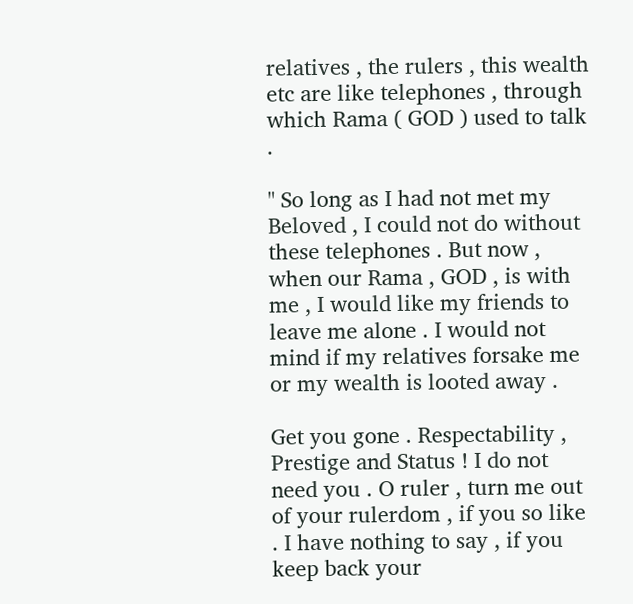relatives , the rulers , this wealth etc are like telephones , through which Rama ( GOD ) used to talk .

" So long as I had not met my Beloved , I could not do without these telephones . But now , when our Rama , GOD , is with me , I would like my friends to leave me alone . I would not mind if my relatives forsake me or my wealth is looted away .

Get you gone . Respectability , Prestige and Status ! I do not need you . O ruler , turn me out of your rulerdom , if you so like . I have nothing to say , if you keep back your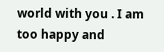world with you . I am too happy and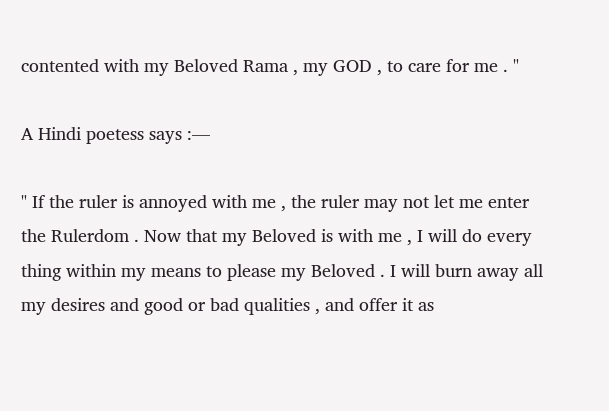contented with my Beloved Rama , my GOD , to care for me . "

A Hindi poetess says :—

" If the ruler is annoyed with me , the ruler may not let me enter the Rulerdom . Now that my Beloved is with me , I will do every thing within my means to please my Beloved . I will burn away all my desires and good or bad qualities , and offer it as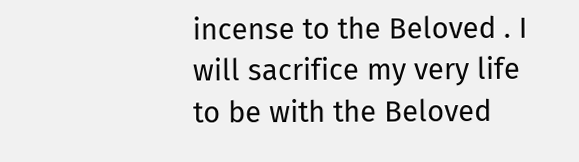incense to the Beloved . I will sacrifice my very life to be with the Beloved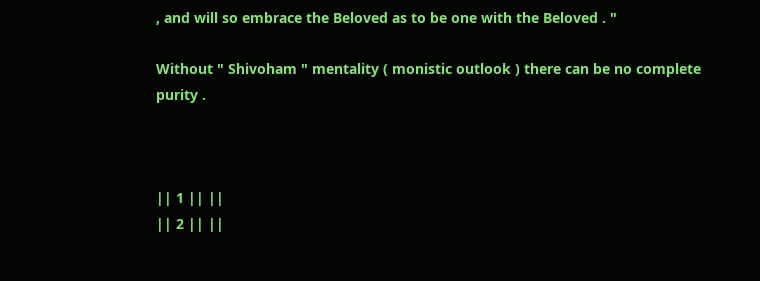, and will so embrace the Beloved as to be one with the Beloved . "

Without " Shivoham " mentality ( monistic outlook ) there can be no complete purity .



|| 1 || ||
|| 2 || ||